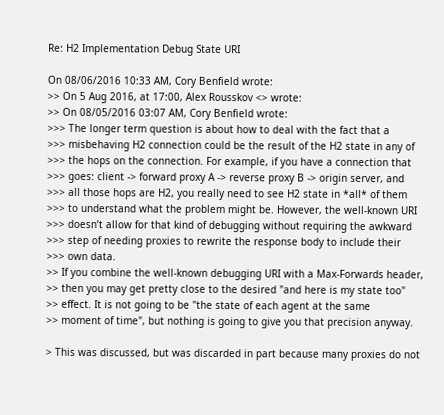Re: H2 Implementation Debug State URI

On 08/06/2016 10:33 AM, Cory Benfield wrote:
>> On 5 Aug 2016, at 17:00, Alex Rousskov <> wrote:
>> On 08/05/2016 03:07 AM, Cory Benfield wrote:
>>> The longer term question is about how to deal with the fact that a
>>> misbehaving H2 connection could be the result of the H2 state in any of
>>> the hops on the connection. For example, if you have a connection that
>>> goes: client -> forward proxy A -> reverse proxy B -> origin server, and
>>> all those hops are H2, you really need to see H2 state in *all* of them
>>> to understand what the problem might be. However, the well-known URI
>>> doesn’t allow for that kind of debugging without requiring the awkward
>>> step of needing proxies to rewrite the response body to include their
>>> own data.
>> If you combine the well-known debugging URI with a Max-Forwards header,
>> then you may get pretty close to the desired "and here is my state too"
>> effect. It is not going to be "the state of each agent at the same
>> moment of time", but nothing is going to give you that precision anyway.

> This was discussed, but was discarded in part because many proxies do not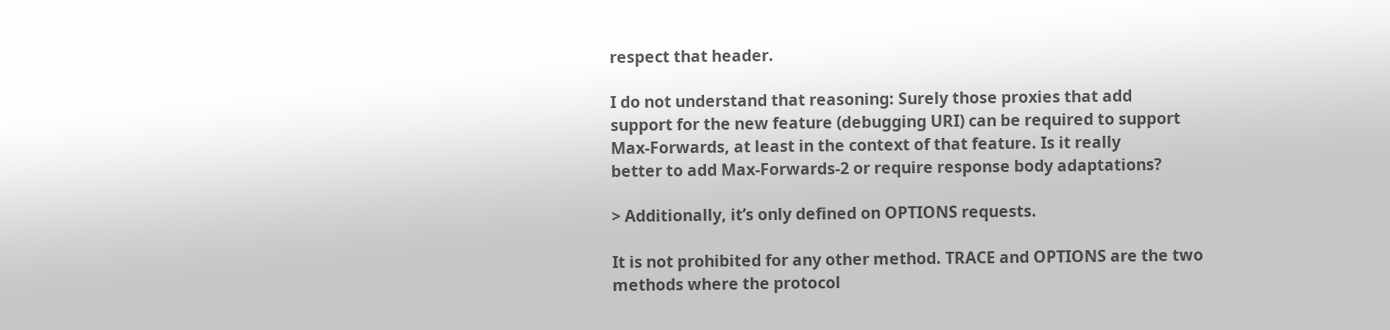respect that header.

I do not understand that reasoning: Surely those proxies that add
support for the new feature (debugging URI) can be required to support
Max-Forwards, at least in the context of that feature. Is it really
better to add Max-Forwards-2 or require response body adaptations?

> Additionally, it’s only defined on OPTIONS requests.

It is not prohibited for any other method. TRACE and OPTIONS are the two
methods where the protocol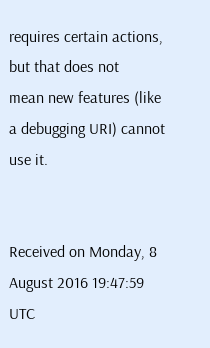requires certain actions, but that does not
mean new features (like a debugging URI) cannot use it.


Received on Monday, 8 August 2016 19:47:59 UTC